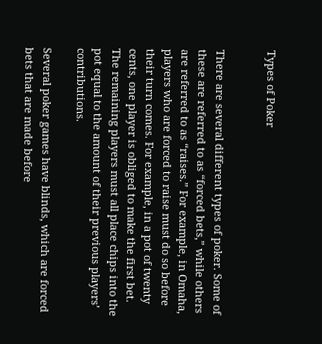Types of Poker


There are several different types of poker. Some of these are referred to as “forced bets,” while others are referred to as “raises.” For example, in Omaha, players who are forced to raise must do so before their turn comes. For example, in a pot of twenty cents, one player is obliged to make the first bet. The remaining players must all place chips into the pot equal to the amount of their previous players’ contributions.

Several poker games have blinds, which are forced bets that are made before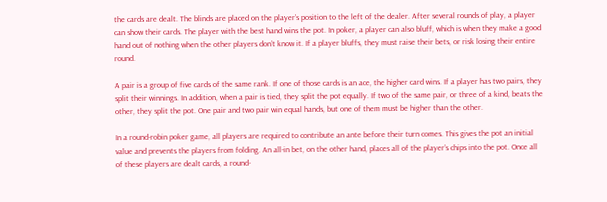the cards are dealt. The blinds are placed on the player’s position to the left of the dealer. After several rounds of play, a player can show their cards. The player with the best hand wins the pot. In poker, a player can also bluff, which is when they make a good hand out of nothing when the other players don’t know it. If a player bluffs, they must raise their bets, or risk losing their entire round.

A pair is a group of five cards of the same rank. If one of those cards is an ace, the higher card wins. If a player has two pairs, they split their winnings. In addition, when a pair is tied, they split the pot equally. If two of the same pair, or three of a kind, beats the other, they split the pot. One pair and two pair win equal hands, but one of them must be higher than the other.

In a round-robin poker game, all players are required to contribute an ante before their turn comes. This gives the pot an initial value and prevents the players from folding. An all-in bet, on the other hand, places all of the player’s chips into the pot. Once all of these players are dealt cards, a round-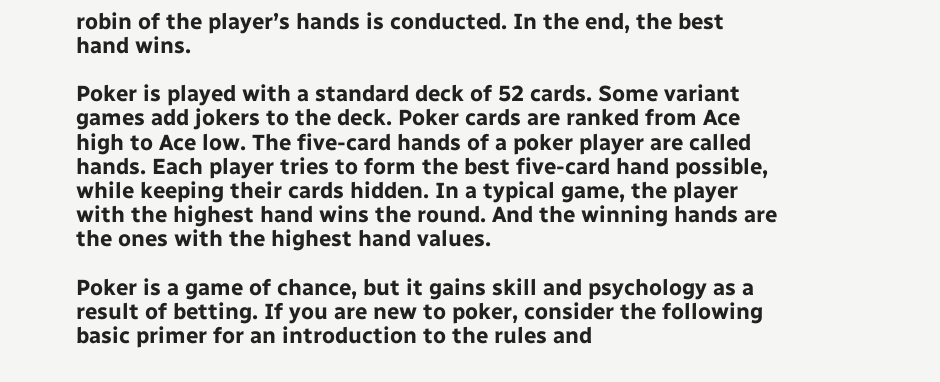robin of the player’s hands is conducted. In the end, the best hand wins.

Poker is played with a standard deck of 52 cards. Some variant games add jokers to the deck. Poker cards are ranked from Ace high to Ace low. The five-card hands of a poker player are called hands. Each player tries to form the best five-card hand possible, while keeping their cards hidden. In a typical game, the player with the highest hand wins the round. And the winning hands are the ones with the highest hand values.

Poker is a game of chance, but it gains skill and psychology as a result of betting. If you are new to poker, consider the following basic primer for an introduction to the rules and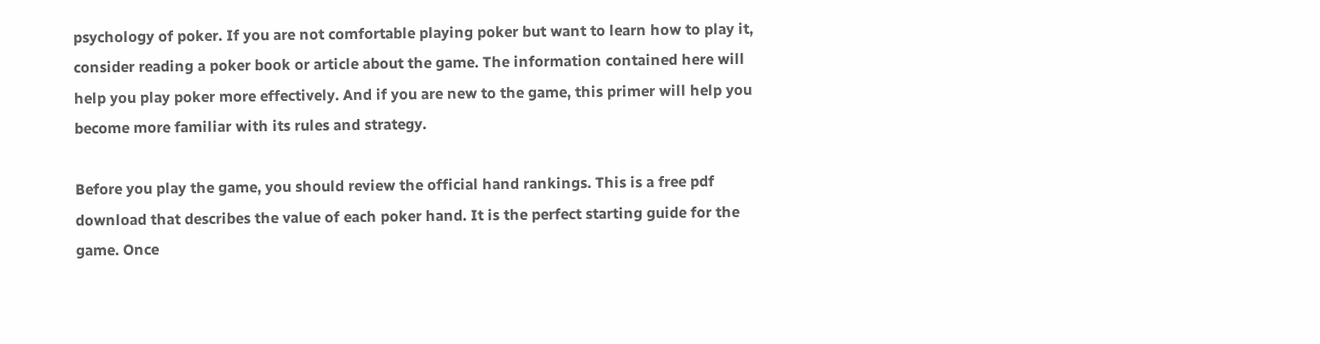psychology of poker. If you are not comfortable playing poker but want to learn how to play it, consider reading a poker book or article about the game. The information contained here will help you play poker more effectively. And if you are new to the game, this primer will help you become more familiar with its rules and strategy.

Before you play the game, you should review the official hand rankings. This is a free pdf download that describes the value of each poker hand. It is the perfect starting guide for the game. Once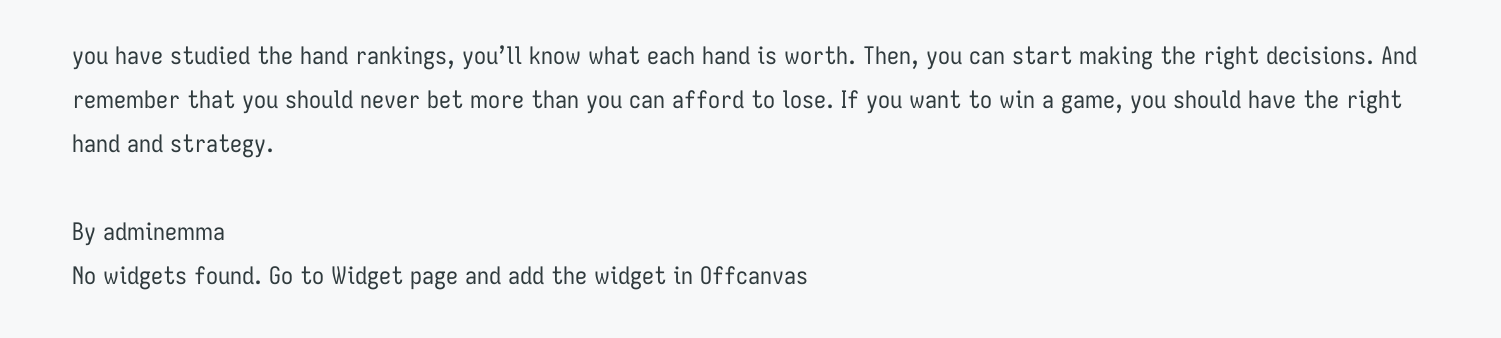you have studied the hand rankings, you’ll know what each hand is worth. Then, you can start making the right decisions. And remember that you should never bet more than you can afford to lose. If you want to win a game, you should have the right hand and strategy.

By adminemma
No widgets found. Go to Widget page and add the widget in Offcanvas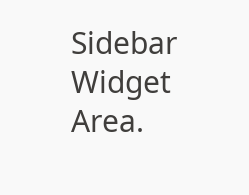Sidebar Widget Area.